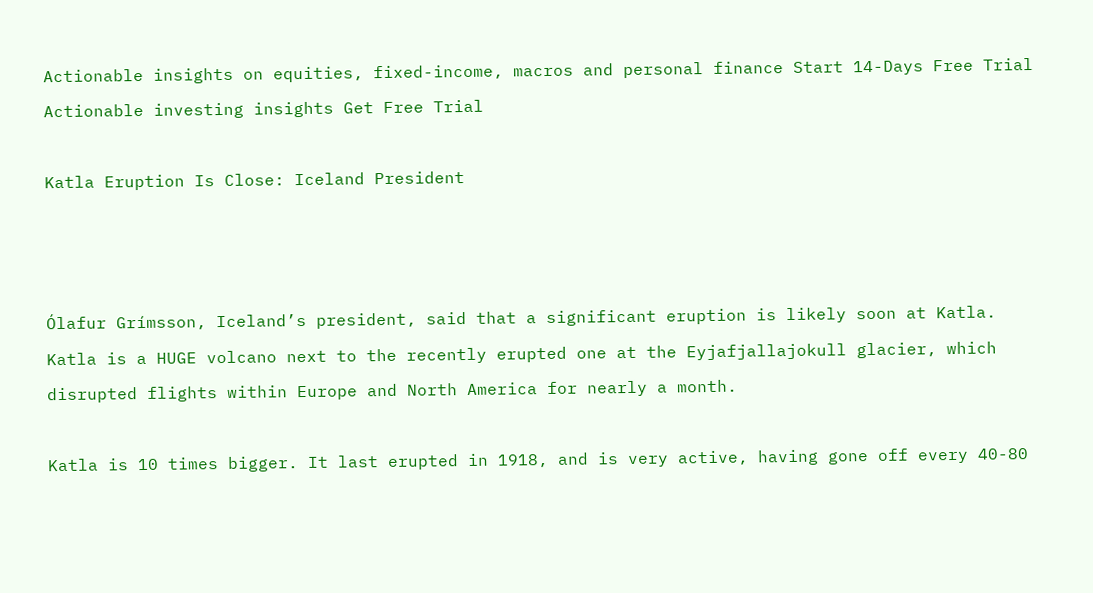Actionable insights on equities, fixed-income, macros and personal finance Start 14-Days Free Trial
Actionable investing insights Get Free Trial

Katla Eruption Is Close: Iceland President



Ólafur Grímsson, Iceland’s president, said that a significant eruption is likely soon at Katla. Katla is a HUGE volcano next to the recently erupted one at the Eyjafjallajokull glacier, which disrupted flights within Europe and North America for nearly a month.

Katla is 10 times bigger. It last erupted in 1918, and is very active, having gone off every 40-80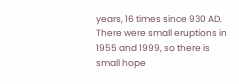years, 16 times since 930 AD. There were small eruptions in 1955 and 1999, so there is small hope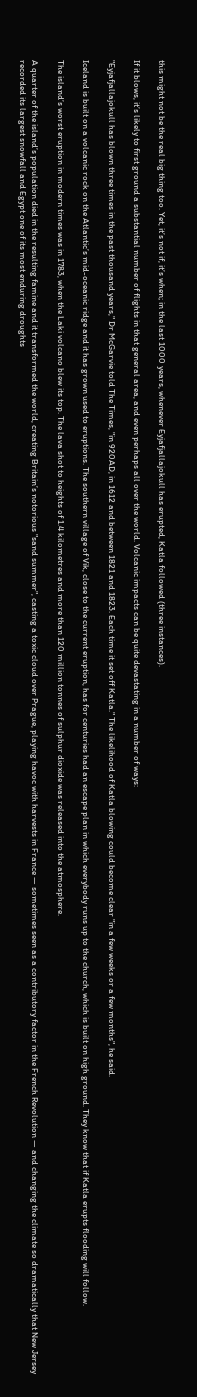this might not be the real big thing too. Yet, it’s not if, it’s when; in the last 1000 years, whenever Eyjafjallajokull has erupted, Katla followed (three instances).

If it blows, it’s likely to first ground a substantial number of flights in that general area, and even perhaps all over the world. Volcanic impacts can be quite devastating in a number of ways:

"Eyjafjallajokull has blown three times in the past thousand years," Dr McGarvie told The Times, "in 920AD, in 1612 and between 1821 and 1823. Each time it set off Katla." The likelihood of Katla blowing could become clear "in a few weeks or a few months", he said.

Iceland is built on a volcanic rock on the Atlantic’s mid-oceanic ridge and it has grown used to eruptions. The southern village of Vik, close to the current eruption, has for centuries had an escape plan in which everybody runs up to the church, which is built on high ground. They know that if Katla erupts flooding will follow.

The island’s worst eruption in modern times was in 1783, when the Laki volcano blew its top. The lava shot to heights of 1.4 kilometres and more than 120 million tonnes of sulphur dioxide was released into the atmosphere.

A quarter of the island’s population died in the resulting famine and it transformed the world, creating Britain’s notorious "sand summer", casting a toxic cloud over Prague, playing havoc with harvests in France — sometimes seen as a contributory factor in the French Revolution — and changing the climate so dramatically that New Jersey recorded its largest snowfall and Egypt one of its most enduring droughts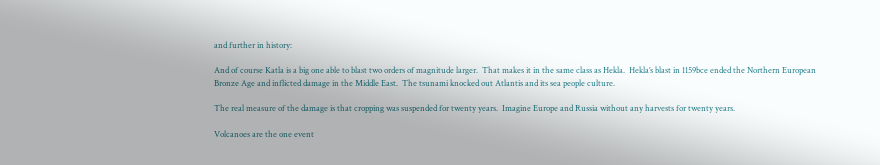and further in history:

And of course Katla is a big one able to blast two orders of magnitude larger.  That makes it in the same class as Hekla.  Hekla’s blast in 1159bce ended the Northern European Bronze Age and inflicted damage in the Middle East.  The tsunami knocked out Atlantis and its sea people culture.

The real measure of the damage is that cropping was suspended for twenty years.  Imagine Europe and Russia without any harvests for twenty years.

Volcanoes are the one event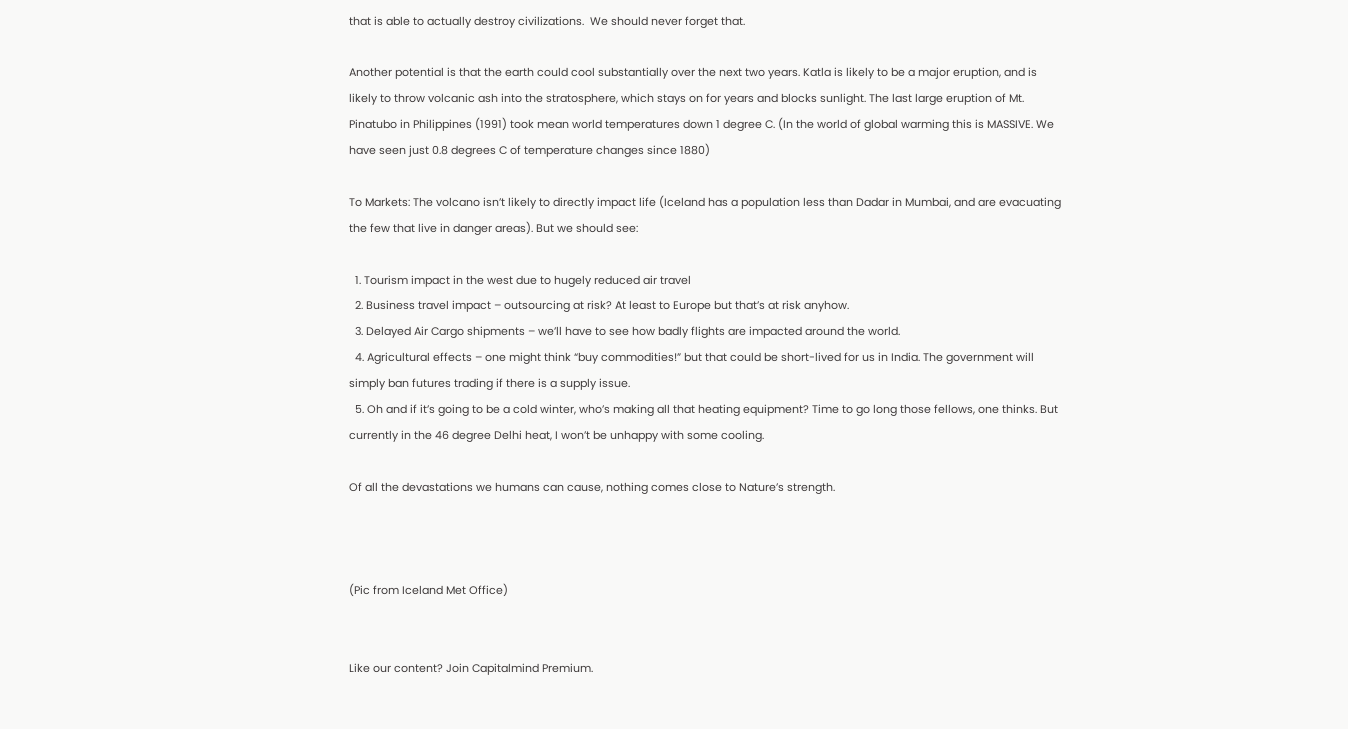that is able to actually destroy civilizations.  We should never forget that.

Another potential is that the earth could cool substantially over the next two years. Katla is likely to be a major eruption, and is likely to throw volcanic ash into the stratosphere, which stays on for years and blocks sunlight. The last large eruption of Mt. Pinatubo in Philippines (1991) took mean world temperatures down 1 degree C. (In the world of global warming this is MASSIVE. We have seen just 0.8 degrees C of temperature changes since 1880)

To Markets: The volcano isn’t likely to directly impact life (Iceland has a population less than Dadar in Mumbai, and are evacuating the few that live in danger areas). But we should see:

  1. Tourism impact in the west due to hugely reduced air travel
  2. Business travel impact – outsourcing at risk? At least to Europe but that’s at risk anyhow.
  3. Delayed Air Cargo shipments – we’ll have to see how badly flights are impacted around the world.
  4. Agricultural effects – one might think “buy commodities!” but that could be short-lived for us in India. The government will simply ban futures trading if there is a supply issue.
  5. Oh and if it’s going to be a cold winter, who’s making all that heating equipment? Time to go long those fellows, one thinks. But currently in the 46 degree Delhi heat, I won’t be unhappy with some cooling.

Of all the devastations we humans can cause, nothing comes close to Nature’s strength.



(Pic from Iceland Met Office)


Like our content? Join Capitalmind Premium.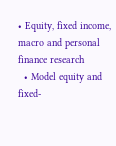• Equity, fixed income, macro and personal finance research
  • Model equity and fixed-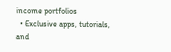income portfolios
  • Exclusive apps, tutorials, and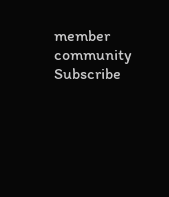member community
Subscribe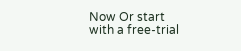Now Or start with a free-trial